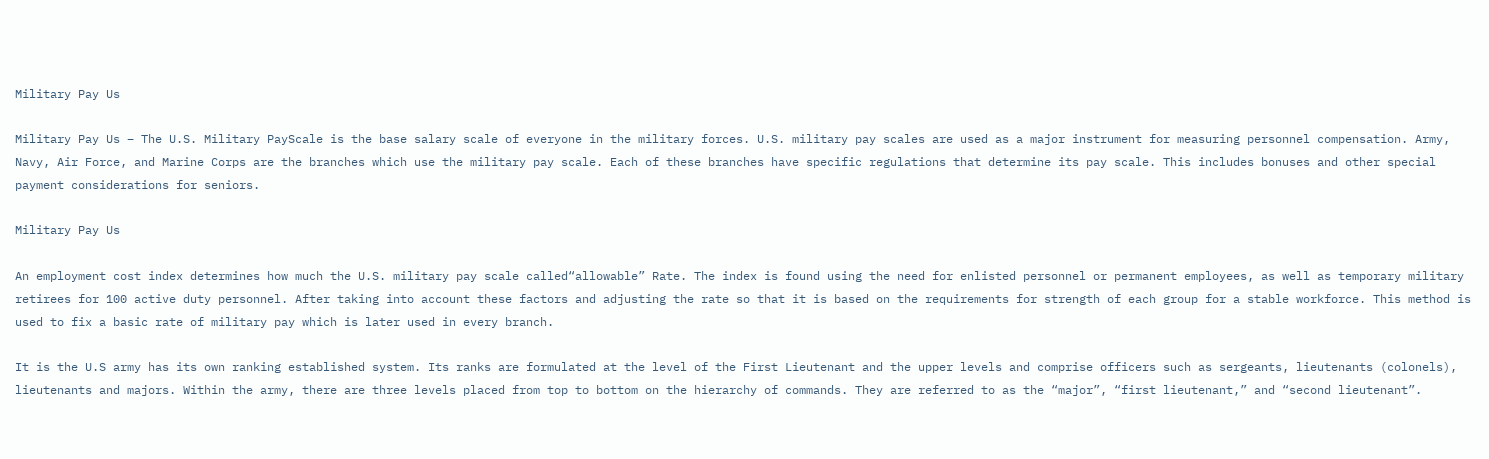Military Pay Us

Military Pay Us – The U.S. Military PayScale is the base salary scale of everyone in the military forces. U.S. military pay scales are used as a major instrument for measuring personnel compensation. Army, Navy, Air Force, and Marine Corps are the branches which use the military pay scale. Each of these branches have specific regulations that determine its pay scale. This includes bonuses and other special payment considerations for seniors.

Military Pay Us

An employment cost index determines how much the U.S. military pay scale called“allowable” Rate. The index is found using the need for enlisted personnel or permanent employees, as well as temporary military retirees for 100 active duty personnel. After taking into account these factors and adjusting the rate so that it is based on the requirements for strength of each group for a stable workforce. This method is used to fix a basic rate of military pay which is later used in every branch.

It is the U.S army has its own ranking established system. Its ranks are formulated at the level of the First Lieutenant and the upper levels and comprise officers such as sergeants, lieutenants (colonels), lieutenants and majors. Within the army, there are three levels placed from top to bottom on the hierarchy of commands. They are referred to as the “major”, “first lieutenant,” and “second lieutenant”.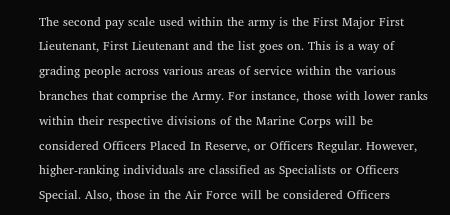The second pay scale used within the army is the First Major First Lieutenant, First Lieutenant and the list goes on. This is a way of grading people across various areas of service within the various branches that comprise the Army. For instance, those with lower ranks within their respective divisions of the Marine Corps will be considered Officers Placed In Reserve, or Officers Regular. However, higher-ranking individuals are classified as Specialists or Officers Special. Also, those in the Air Force will be considered Officers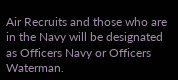Air Recruits and those who are in the Navy will be designated as Officers Navy or Officers Waterman.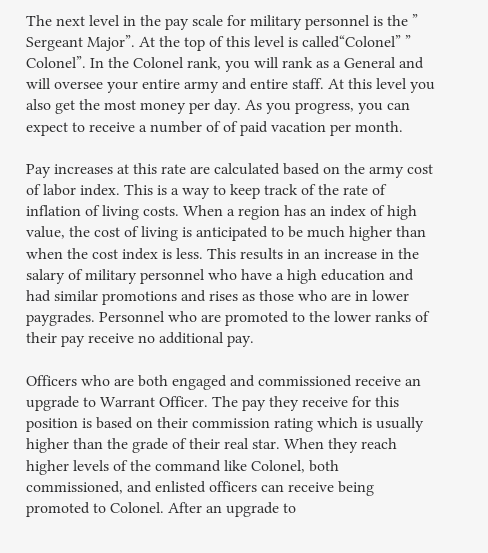The next level in the pay scale for military personnel is the ” Sergeant Major”. At the top of this level is called“Colonel” ” Colonel”. In the Colonel rank, you will rank as a General and will oversee your entire army and entire staff. At this level you also get the most money per day. As you progress, you can expect to receive a number of of paid vacation per month.

Pay increases at this rate are calculated based on the army cost of labor index. This is a way to keep track of the rate of inflation of living costs. When a region has an index of high value, the cost of living is anticipated to be much higher than when the cost index is less. This results in an increase in the salary of military personnel who have a high education and had similar promotions and rises as those who are in lower paygrades. Personnel who are promoted to the lower ranks of their pay receive no additional pay.

Officers who are both engaged and commissioned receive an upgrade to Warrant Officer. The pay they receive for this position is based on their commission rating which is usually higher than the grade of their real star. When they reach higher levels of the command like Colonel, both commissioned, and enlisted officers can receive being promoted to Colonel. After an upgrade to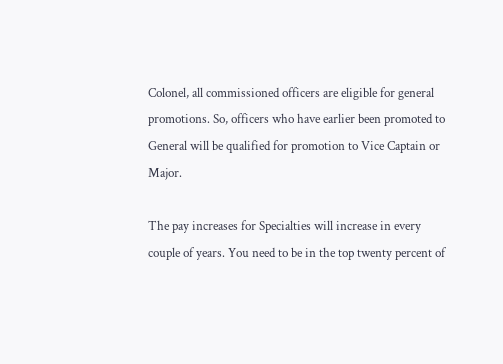Colonel, all commissioned officers are eligible for general promotions. So, officers who have earlier been promoted to General will be qualified for promotion to Vice Captain or Major.

The pay increases for Specialties will increase in every couple of years. You need to be in the top twenty percent of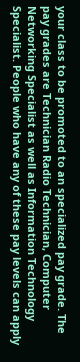your class to be promoted to an specialized pay grade. The pay grades are Technician Radio Technician, Computer Networking Specialist as well as Information Technology Specialist. People who have any of these pay levels can apply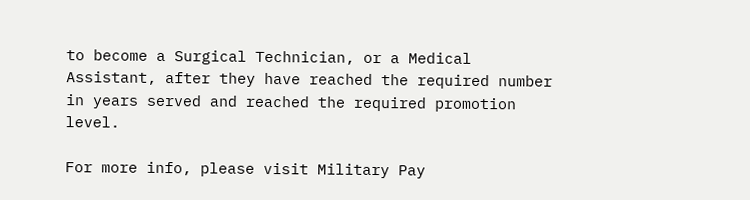to become a Surgical Technician, or a Medical Assistant, after they have reached the required number in years served and reached the required promotion level.

For more info, please visit Military Pay